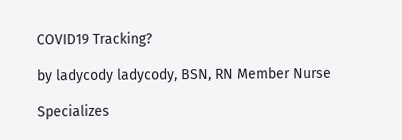COVID19 Tracking?

by ladycody ladycody, BSN, RN Member Nurse

Specializes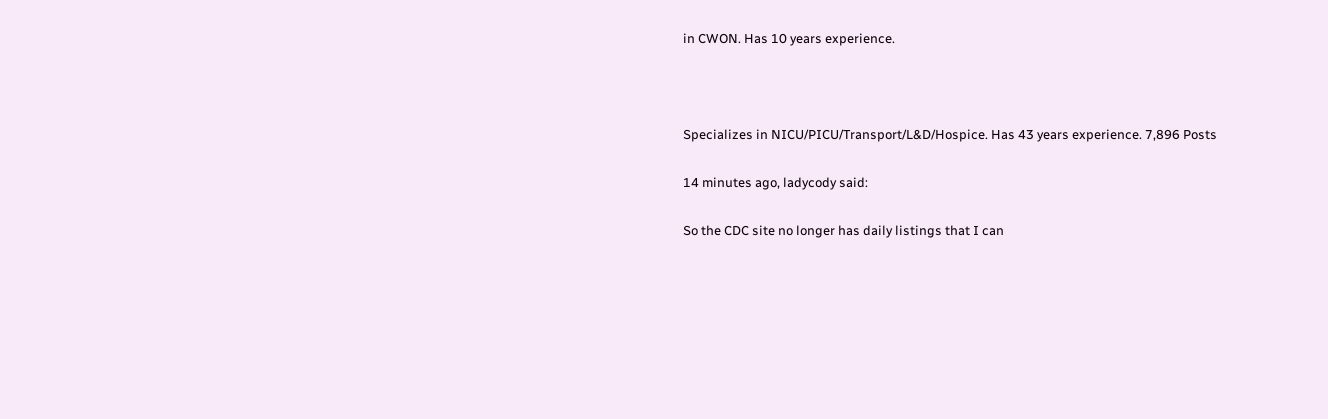in CWON. Has 10 years experience.



Specializes in NICU/PICU/Transport/L&D/Hospice. Has 43 years experience. 7,896 Posts

14 minutes ago, ladycody said:

So the CDC site no longer has daily listings that I can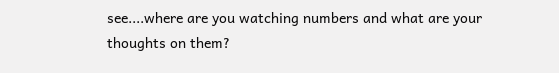see....where are you watching numbers and what are your thoughts on them?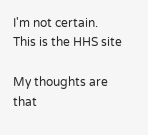I'm not certain. This is the HHS site

My thoughts are that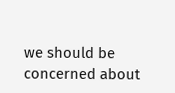we should be concerned about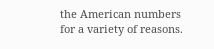the American numbers for a variety of reasons.